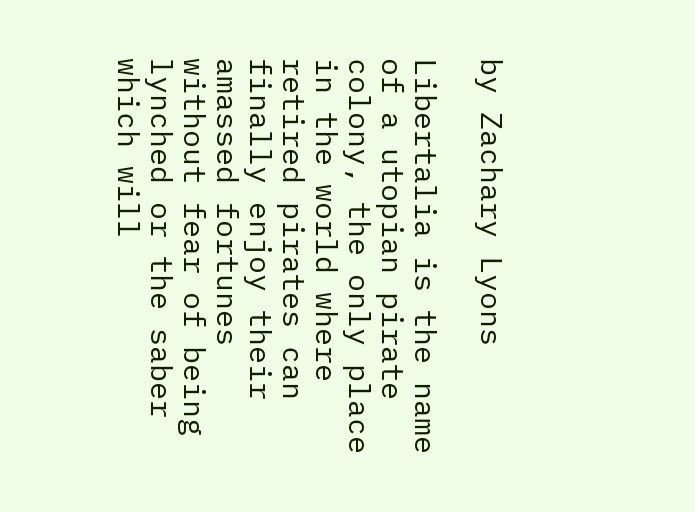by Zachary Lyons

Libertalia is the name of a utopian pirate colony, the only place in the world where retired pirates can finally enjoy their amassed fortunes without fear of being lynched or the saber which will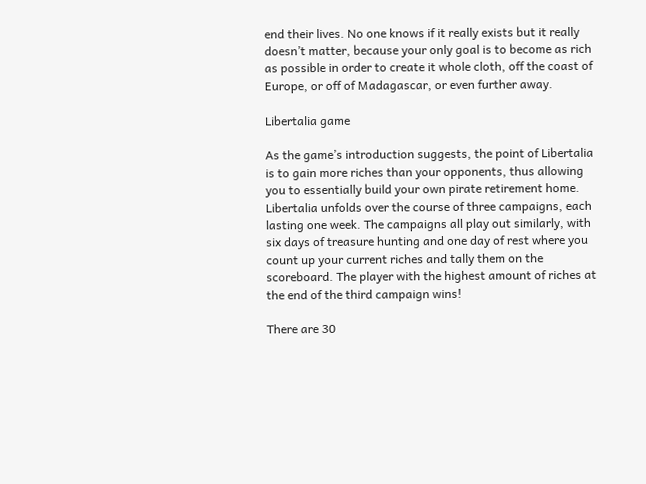end their lives. No one knows if it really exists but it really doesn’t matter, because your only goal is to become as rich as possible in order to create it whole cloth, off the coast of Europe, or off of Madagascar, or even further away.

Libertalia game

As the game’s introduction suggests, the point of Libertalia is to gain more riches than your opponents, thus allowing you to essentially build your own pirate retirement home. Libertalia unfolds over the course of three campaigns, each lasting one week. The campaigns all play out similarly, with six days of treasure hunting and one day of rest where you count up your current riches and tally them on the scoreboard. The player with the highest amount of riches at the end of the third campaign wins!

There are 30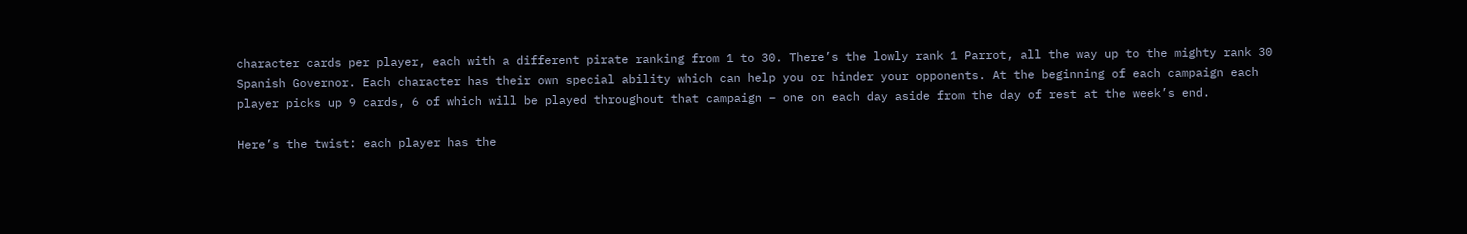character cards per player, each with a different pirate ranking from 1 to 30. There’s the lowly rank 1 Parrot, all the way up to the mighty rank 30 Spanish Governor. Each character has their own special ability which can help you or hinder your opponents. At the beginning of each campaign each player picks up 9 cards, 6 of which will be played throughout that campaign – one on each day aside from the day of rest at the week’s end.

Here’s the twist: each player has the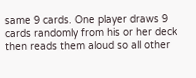same 9 cards. One player draws 9 cards randomly from his or her deck then reads them aloud so all other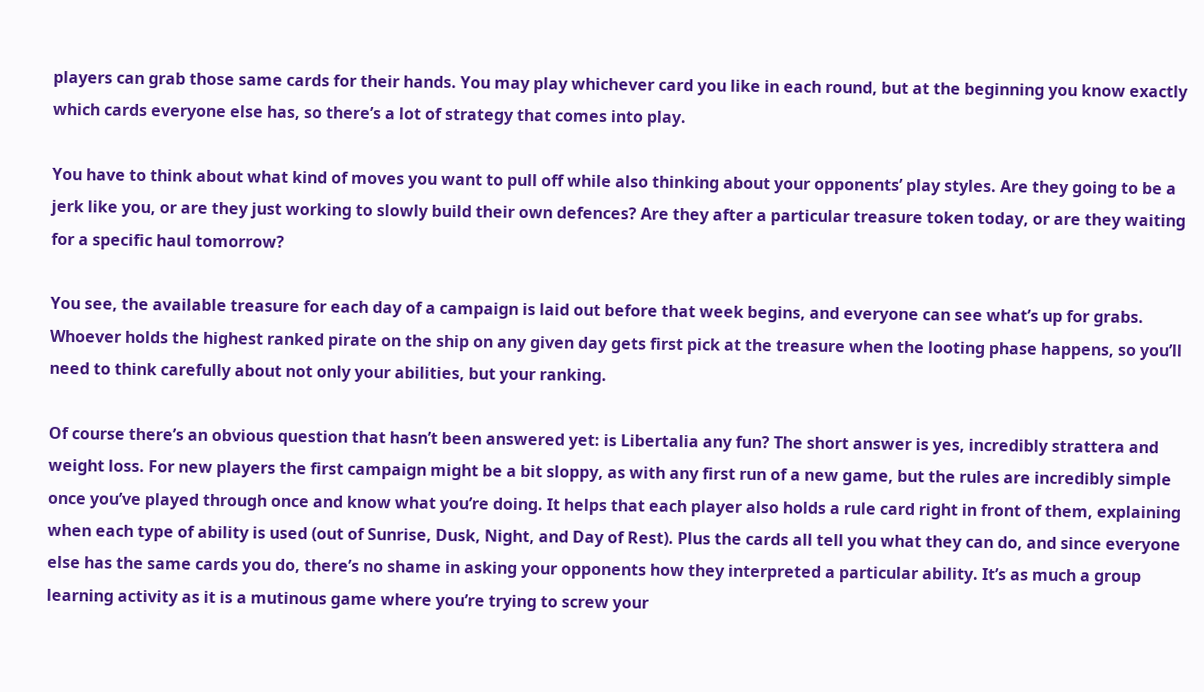players can grab those same cards for their hands. You may play whichever card you like in each round, but at the beginning you know exactly which cards everyone else has, so there’s a lot of strategy that comes into play.

You have to think about what kind of moves you want to pull off while also thinking about your opponents’ play styles. Are they going to be a jerk like you, or are they just working to slowly build their own defences? Are they after a particular treasure token today, or are they waiting for a specific haul tomorrow?

You see, the available treasure for each day of a campaign is laid out before that week begins, and everyone can see what’s up for grabs. Whoever holds the highest ranked pirate on the ship on any given day gets first pick at the treasure when the looting phase happens, so you’ll need to think carefully about not only your abilities, but your ranking.

Of course there’s an obvious question that hasn’t been answered yet: is Libertalia any fun? The short answer is yes, incredibly strattera and weight loss. For new players the first campaign might be a bit sloppy, as with any first run of a new game, but the rules are incredibly simple once you’ve played through once and know what you’re doing. It helps that each player also holds a rule card right in front of them, explaining when each type of ability is used (out of Sunrise, Dusk, Night, and Day of Rest). Plus the cards all tell you what they can do, and since everyone else has the same cards you do, there’s no shame in asking your opponents how they interpreted a particular ability. It’s as much a group learning activity as it is a mutinous game where you’re trying to screw your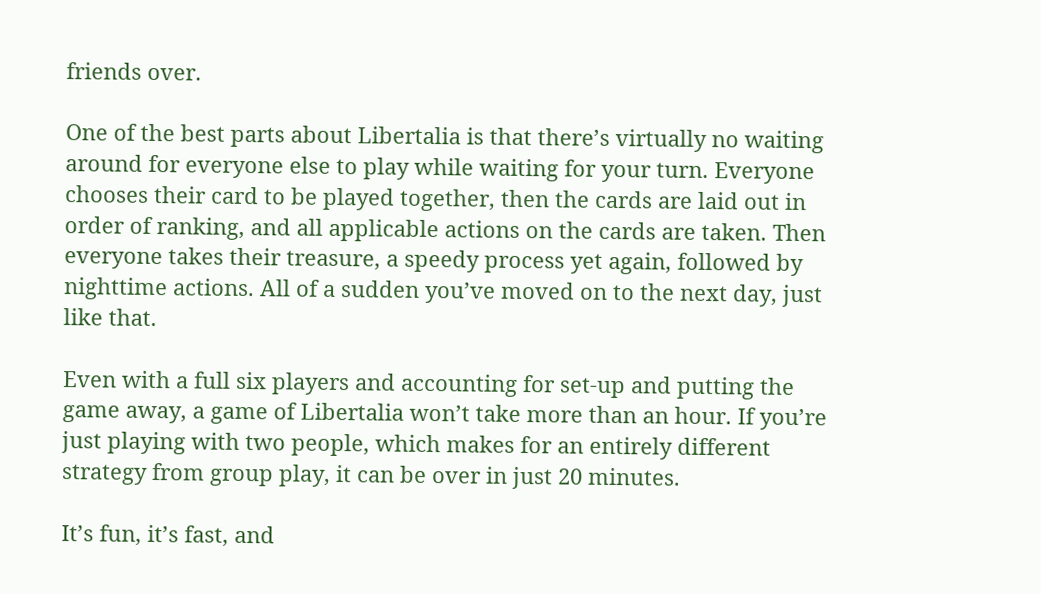friends over.

One of the best parts about Libertalia is that there’s virtually no waiting around for everyone else to play while waiting for your turn. Everyone chooses their card to be played together, then the cards are laid out in order of ranking, and all applicable actions on the cards are taken. Then everyone takes their treasure, a speedy process yet again, followed by nighttime actions. All of a sudden you’ve moved on to the next day, just like that.

Even with a full six players and accounting for set-up and putting the game away, a game of Libertalia won’t take more than an hour. If you’re just playing with two people, which makes for an entirely different strategy from group play, it can be over in just 20 minutes.

It’s fun, it’s fast, and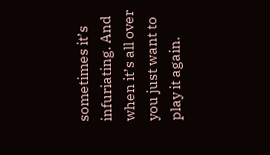sometimes it’s infuriating. And when it’s all over you just want to play it again.